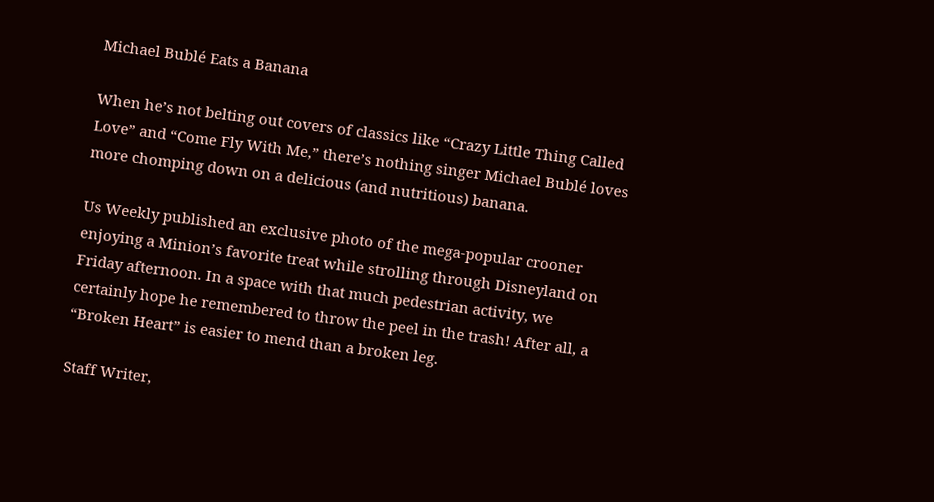Michael Bublé Eats a Banana

When he’s not belting out covers of classics like “Crazy Little Thing Called Love” and “Come Fly With Me,” there’s nothing singer Michael Bublé loves more chomping down on a delicious (and nutritious) banana.

Us Weekly published an exclusive photo of the mega-popular crooner enjoying a Minion’s favorite treat while strolling through Disneyland on Friday afternoon. In a space with that much pedestrian activity, we certainly hope he remembered to throw the peel in the trash! After all, a “Broken Heart” is easier to mend than a broken leg.

Staff Writer,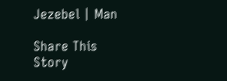Jezebel | Man

Share This Story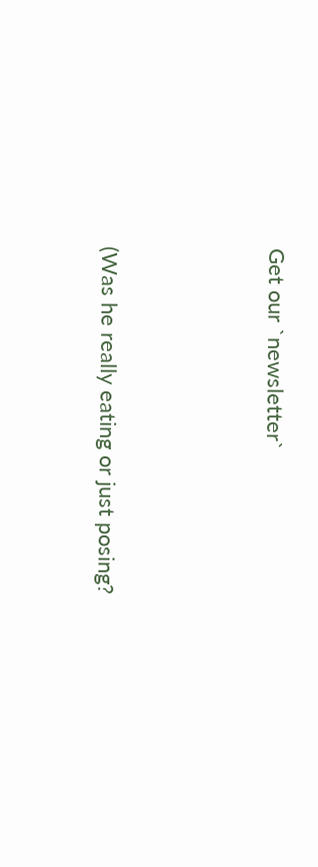Get our `newsletter`



(Was he really eating or just posing?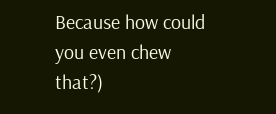Because how could you even chew that?)